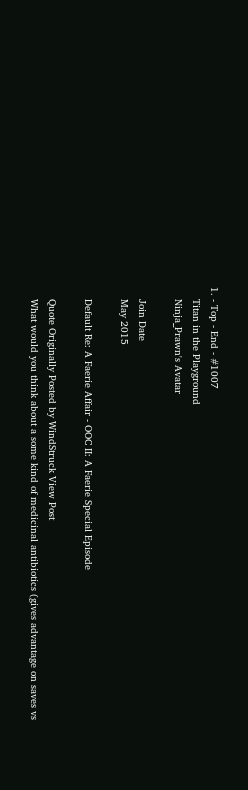1. - Top - End - #1007
    Titan in the Playground
    Ninja_Prawn's Avatar

    Join Date
    May 2015

    Default Re: A Faerie Affair - OOC II: A Faerie Special Episode

    Quote Originally Posted by WindStruck View Post
    What would you think about a some kind of medicinal antibiotics (gives advantage on saves vs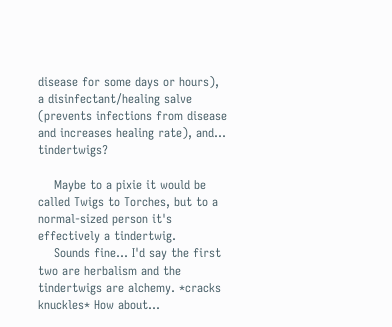disease for some days or hours), a disinfectant/healing salve (prevents infections from disease and increases healing rate), and... tindertwigs?

    Maybe to a pixie it would be called Twigs to Torches, but to a normal-sized person it's effectively a tindertwig.
    Sounds fine... I'd say the first two are herbalism and the tindertwigs are alchemy. *cracks knuckles* How about...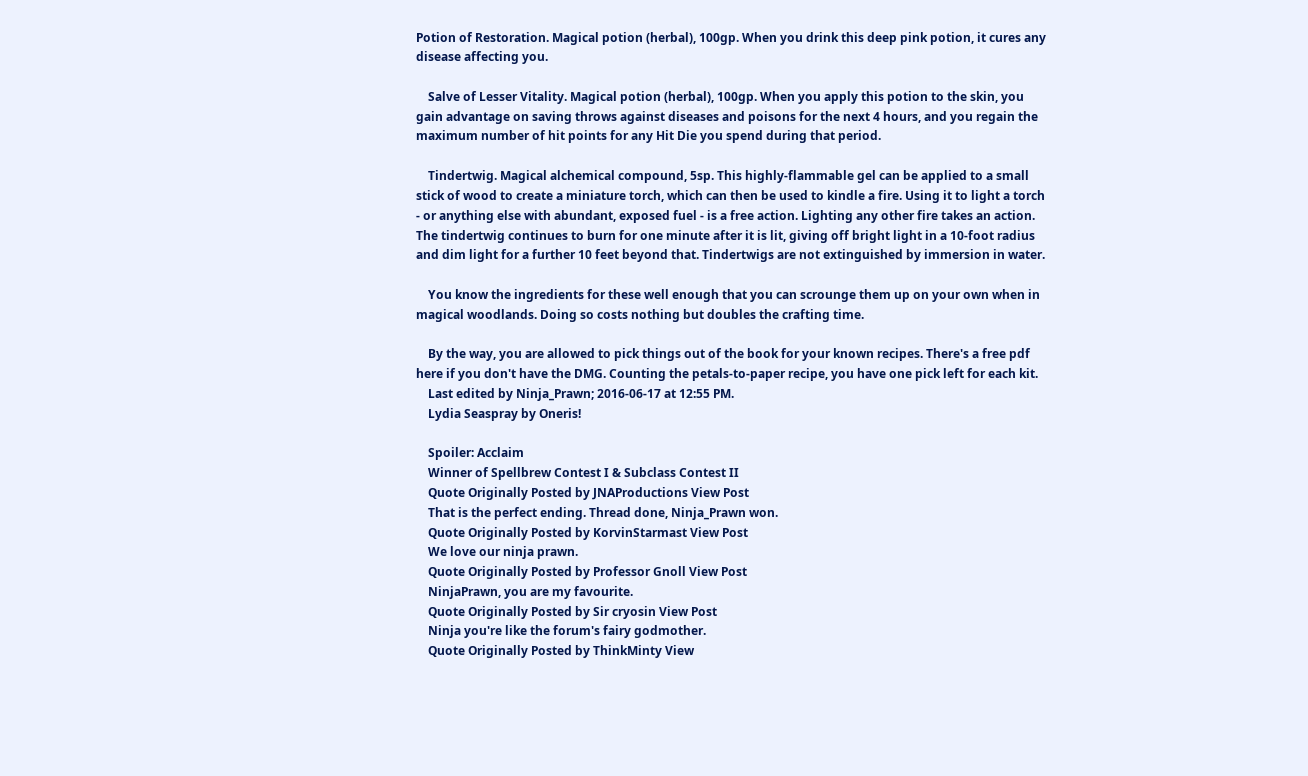Potion of Restoration. Magical potion (herbal), 100gp. When you drink this deep pink potion, it cures any disease affecting you.

    Salve of Lesser Vitality. Magical potion (herbal), 100gp. When you apply this potion to the skin, you gain advantage on saving throws against diseases and poisons for the next 4 hours, and you regain the maximum number of hit points for any Hit Die you spend during that period.

    Tindertwig. Magical alchemical compound, 5sp. This highly-flammable gel can be applied to a small stick of wood to create a miniature torch, which can then be used to kindle a fire. Using it to light a torch - or anything else with abundant, exposed fuel - is a free action. Lighting any other fire takes an action. The tindertwig continues to burn for one minute after it is lit, giving off bright light in a 10-foot radius and dim light for a further 10 feet beyond that. Tindertwigs are not extinguished by immersion in water.

    You know the ingredients for these well enough that you can scrounge them up on your own when in magical woodlands. Doing so costs nothing but doubles the crafting time.

    By the way, you are allowed to pick things out of the book for your known recipes. There's a free pdf here if you don't have the DMG. Counting the petals-to-paper recipe, you have one pick left for each kit.
    Last edited by Ninja_Prawn; 2016-06-17 at 12:55 PM.
    Lydia Seaspray by Oneris!

    Spoiler: Acclaim
    Winner of Spellbrew Contest I & Subclass Contest II
    Quote Originally Posted by JNAProductions View Post
    That is the perfect ending. Thread done, Ninja_Prawn won.
    Quote Originally Posted by KorvinStarmast View Post
    We love our ninja prawn.
    Quote Originally Posted by Professor Gnoll View Post
    NinjaPrawn, you are my favourite.
    Quote Originally Posted by Sir cryosin View Post
    Ninja you're like the forum's fairy godmother.
    Quote Originally Posted by ThinkMinty View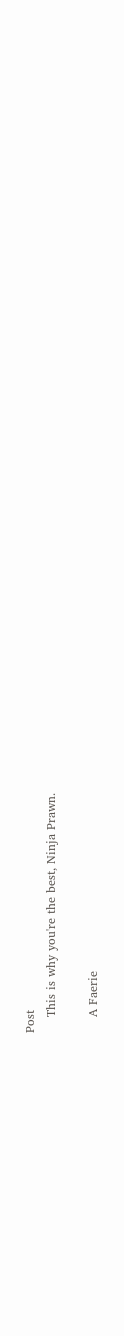Post
    This is why you're the best, Ninja Prawn.

    A Faerie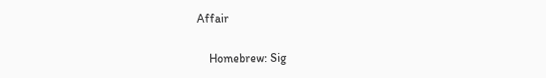Affair

    Homebrew: Sig